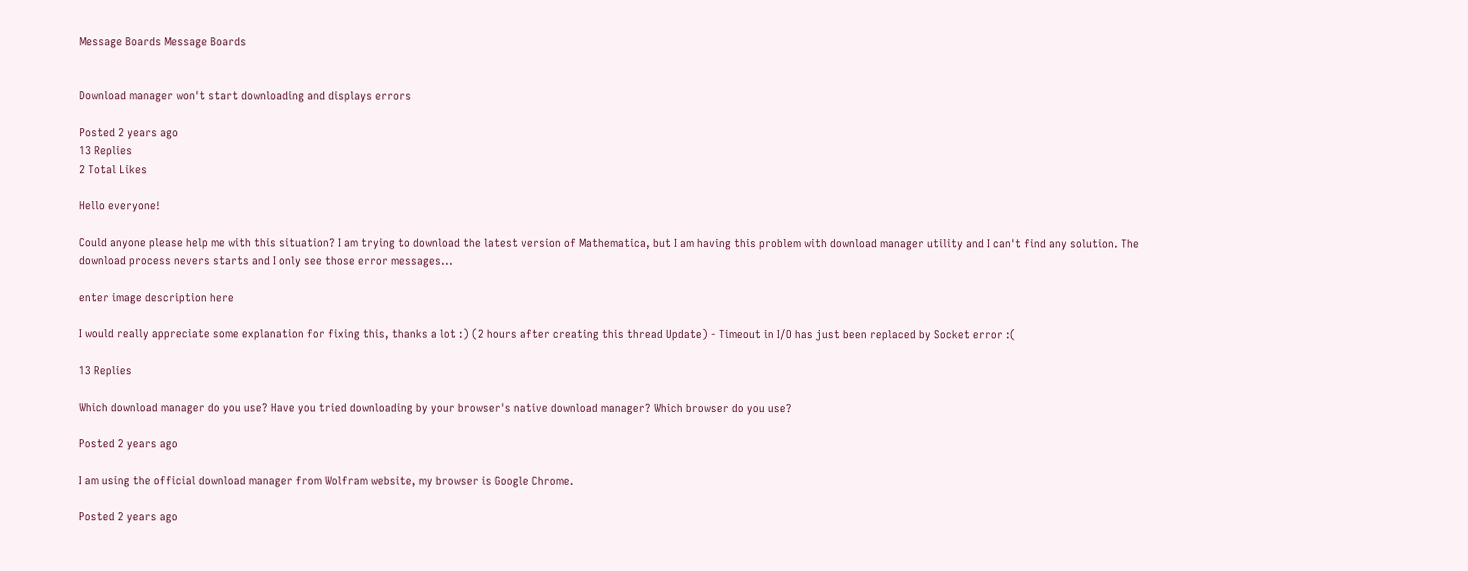Message Boards Message Boards


Download manager won't start downloading and displays errors

Posted 2 years ago
13 Replies
2 Total Likes

Hello everyone!

Could anyone please help me with this situation? I am trying to download the latest version of Mathematica, but I am having this problem with download manager utility and I can't find any solution. The download process nevers starts and I only see those error messages...

enter image description here

I would really appreciate some explanation for fixing this, thanks a lot :) (2 hours after creating this thread Update) - Timeout in I/O has just been replaced by Socket error :(

13 Replies

Which download manager do you use? Have you tried downloading by your browser's native download manager? Which browser do you use?

Posted 2 years ago

I am using the official download manager from Wolfram website, my browser is Google Chrome.

Posted 2 years ago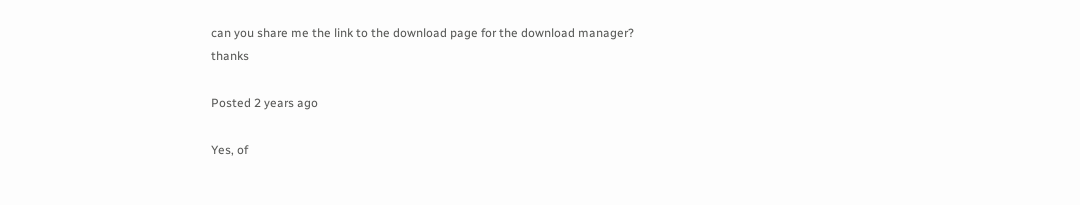can you share me the link to the download page for the download manager? thanks

Posted 2 years ago

Yes, of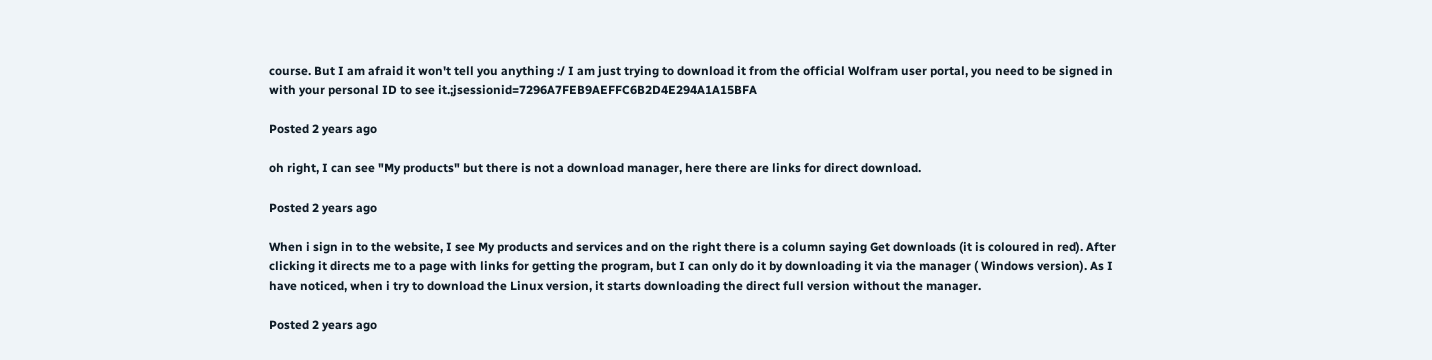course. But I am afraid it won't tell you anything :/ I am just trying to download it from the official Wolfram user portal, you need to be signed in with your personal ID to see it.;jsessionid=7296A7FEB9AEFFC6B2D4E294A1A15BFA

Posted 2 years ago

oh right, I can see "My products" but there is not a download manager, here there are links for direct download.

Posted 2 years ago

When i sign in to the website, I see My products and services and on the right there is a column saying Get downloads (it is coloured in red). After clicking it directs me to a page with links for getting the program, but I can only do it by downloading it via the manager ( Windows version). As I have noticed, when i try to download the Linux version, it starts downloading the direct full version without the manager.

Posted 2 years ago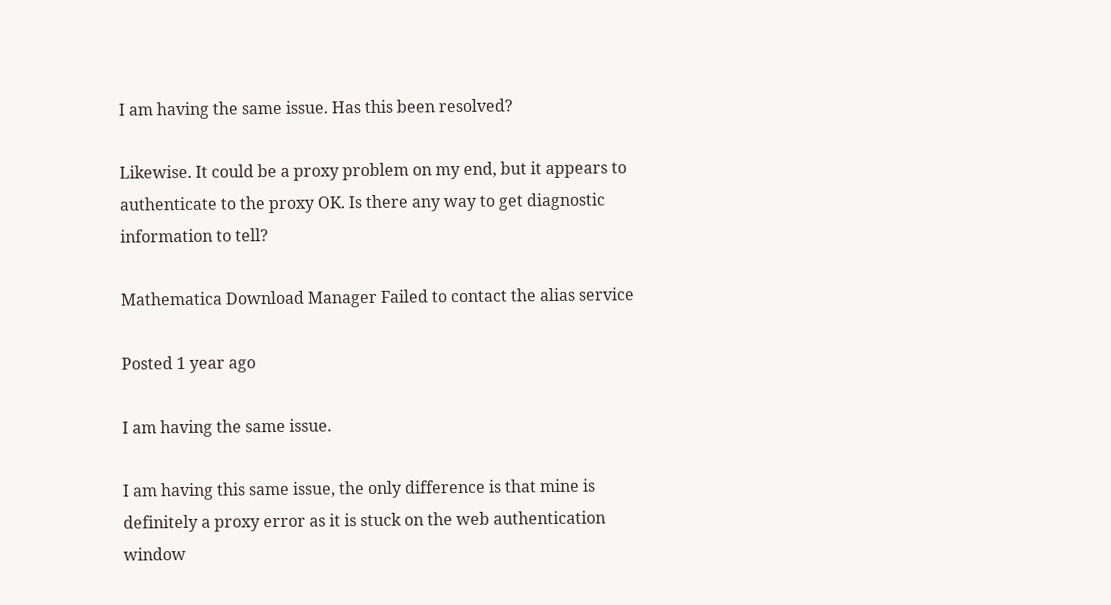I am having the same issue. Has this been resolved?

Likewise. It could be a proxy problem on my end, but it appears to authenticate to the proxy OK. Is there any way to get diagnostic information to tell?

Mathematica Download Manager Failed to contact the alias service

Posted 1 year ago

I am having the same issue.

I am having this same issue, the only difference is that mine is definitely a proxy error as it is stuck on the web authentication window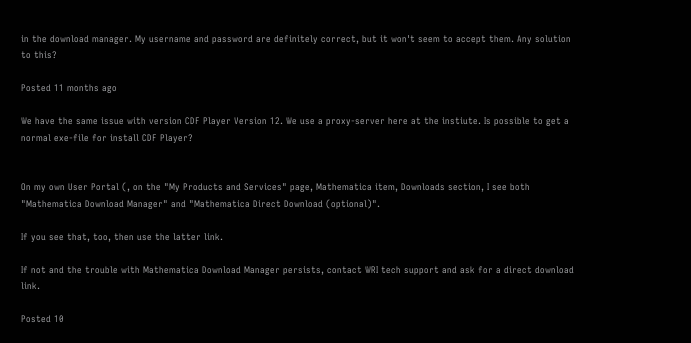in the download manager. My username and password are definitely correct, but it won't seem to accept them. Any solution to this?

Posted 11 months ago

We have the same issue with version CDF Player Version 12. We use a proxy-server here at the instiute. Is possible to get a normal exe-file for install CDF Player?


On my own User Portal (, on the "My Products and Services" page, Mathematica item, Downloads section, I see both "Mathematica Download Manager" and "Mathematica Direct Download (optional)".

If you see that, too, then use the latter link.

If not and the trouble with Mathematica Download Manager persists, contact WRI tech support and ask for a direct download link.

Posted 10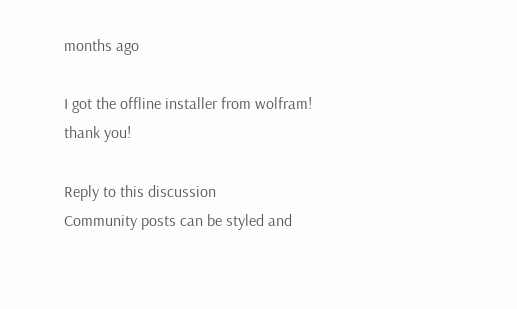months ago

I got the offline installer from wolfram! thank you!

Reply to this discussion
Community posts can be styled and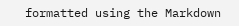formatted using the Markdown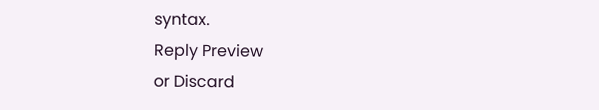syntax.
Reply Preview
or Discard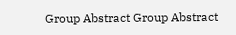Group Abstract Group Abstract